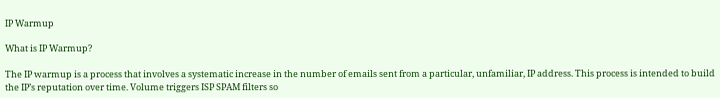IP Warmup

What is IP Warmup?

The IP warmup is a process that involves a systematic increase in the number of emails sent from a particular, unfamiliar, IP address. This process is intended to build the IP’s reputation over time. Volume triggers ISP SPAM filters so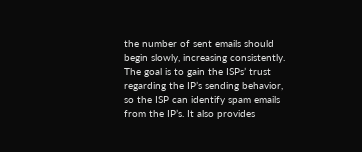the number of sent emails should begin slowly, increasing consistently. The goal is to gain the ISPs’ trust regarding the IP’s sending behavior, so the ISP can identify spam emails from the IP’s. It also provides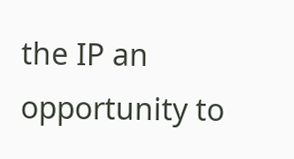the IP an opportunity to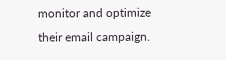monitor and optimize their email campaign.